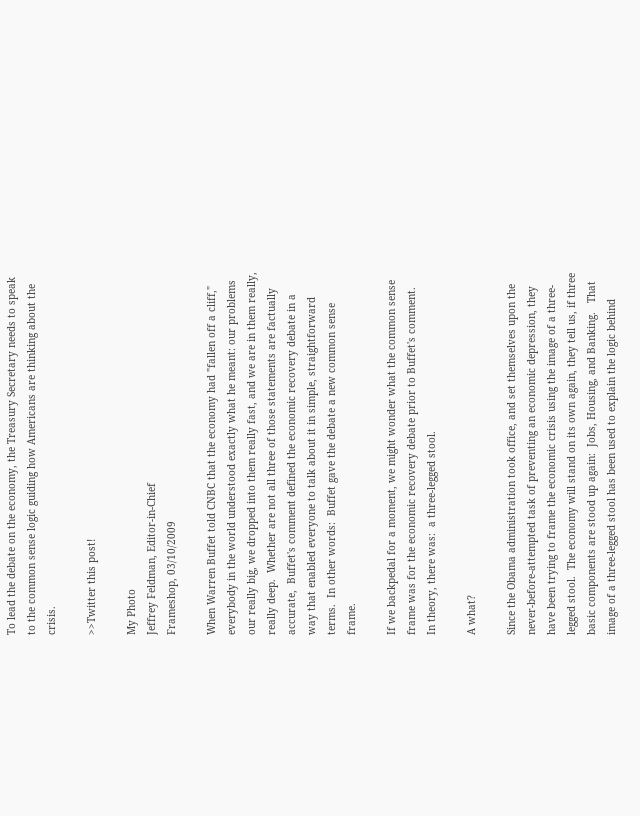To lead the debate on the economy, the Treasury Secretary needs to speak to the common sense logic guiding how Americans are thinking about the crisis.

>>Twitter this post!

My Photo
Jeffrey Feldman, Editor-in-Chief
Frameshop, 03/10/2009

When Warren Buffet told CNBC that the economy had "fallen off a cliff," everybody in the world understood exactly what he meant: our problems our really big, we dropped into them really fast, and we are in them really, really deep.  Whether are not all three of those statements are factually accurate,  Buffet's comment defined the economic recovery debate in a way that enabled everyone to talk about it in simple, straightforward terms.  In other words:  Buffet gave the debate a new common sense frame.

If we backpedal for a moment, we might wonder what the common sense frame was for the economic recovery debate prior to Buffet's comment.   In theory, there was:  a three-legged stool.

A what?

Since the Obama administration took office, and set themselves upon the never-before-attempted task of preventing an economic depression, they have been trying to frame the economic crisis using the image of a three-legged stool.  The economy will stand on its own again, they tell us, if three basic components are stood up again:  Jobs, Housing, and Banking.   That image of a three-legged stool has been used to explain the logic behind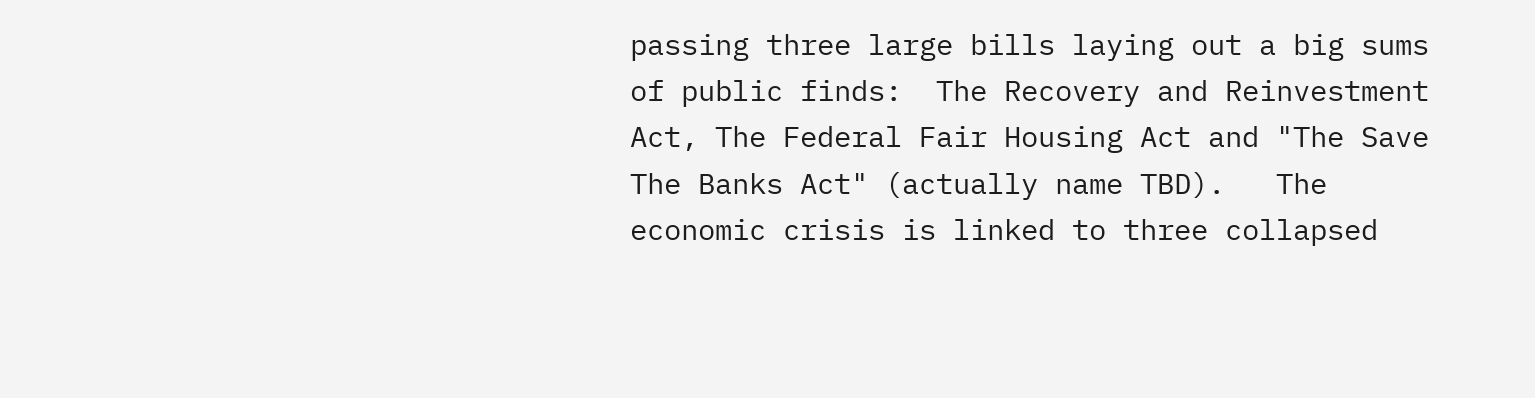passing three large bills laying out a big sums of public finds:  The Recovery and Reinvestment Act, The Federal Fair Housing Act and "The Save The Banks Act" (actually name TBD).   The economic crisis is linked to three collapsed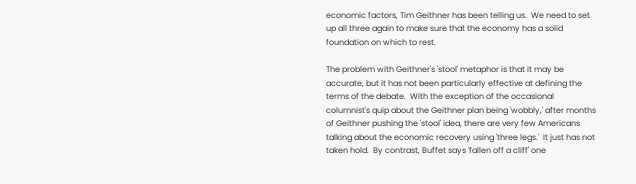economic factors, Tim Geithner has been telling us.  We need to set up all three again to make sure that the economy has a solid foundation on which to rest.

The problem with Geithner's 'stool' metaphor is that it may be accurate, but it has not been particularly effective at defining the terms of the debate.  With the exception of the occasional columnist's quip about the Geithner plan being 'wobbly,' after months of Geithner pushing the 'stool' idea, there are very few Americans talking about the economic recovery using 'three legs.'  It just has not taken hold.  By contrast, Buffet says 'fallen off a cliff' one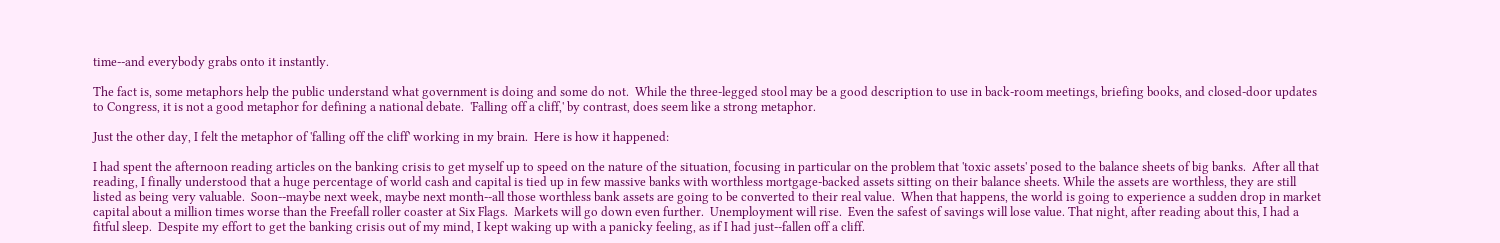time--and everybody grabs onto it instantly.

The fact is, some metaphors help the public understand what government is doing and some do not.  While the three-legged stool may be a good description to use in back-room meetings, briefing books, and closed-door updates to Congress, it is not a good metaphor for defining a national debate.  'Falling off a cliff,' by contrast, does seem like a strong metaphor.

Just the other day, I felt the metaphor of 'falling off the cliff' working in my brain.  Here is how it happened:

I had spent the afternoon reading articles on the banking crisis to get myself up to speed on the nature of the situation, focusing in particular on the problem that 'toxic assets' posed to the balance sheets of big banks.  After all that reading, I finally understood that a huge percentage of world cash and capital is tied up in few massive banks with worthless mortgage-backed assets sitting on their balance sheets. While the assets are worthless, they are still listed as being very valuable.  Soon--maybe next week, maybe next month--all those worthless bank assets are going to be converted to their real value.  When that happens, the world is going to experience a sudden drop in market capital about a million times worse than the Freefall roller coaster at Six Flags.  Markets will go down even further.  Unemployment will rise.  Even the safest of savings will lose value. That night, after reading about this, I had a fitful sleep.  Despite my effort to get the banking crisis out of my mind, I kept waking up with a panicky feeling, as if I had just--fallen off a cliff.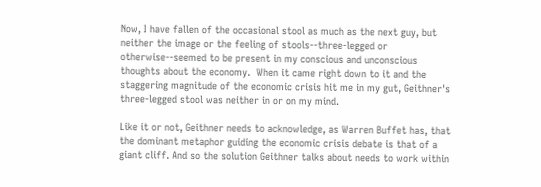Now, I have fallen of the occasional stool as much as the next guy, but neither the image or the feeling of stools--three-legged or otherwise--seemed to be present in my conscious and unconscious thoughts about the economy.  When it came right down to it and the staggering magnitude of the economic crisis hit me in my gut, Geithner's three-legged stool was neither in or on my mind.

Like it or not, Geithner needs to acknowledge, as Warren Buffet has, that the dominant metaphor guiding the economic crisis debate is that of a giant cliff. And so the solution Geithner talks about needs to work within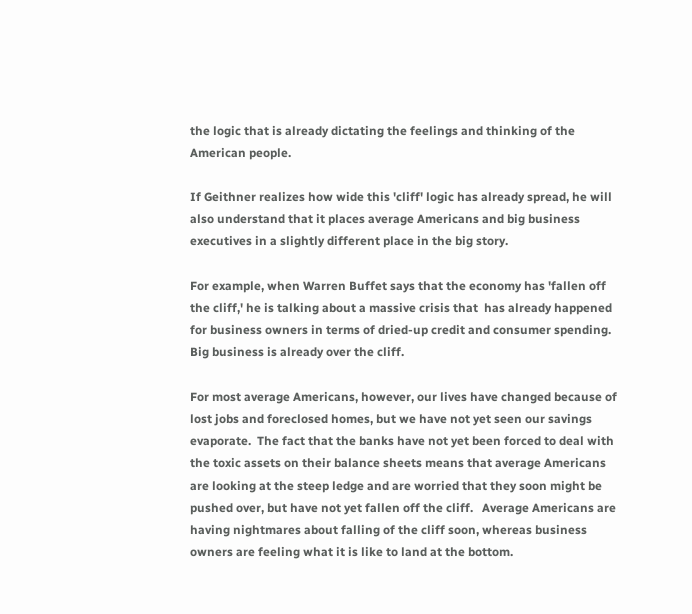the logic that is already dictating the feelings and thinking of the American people.

If Geithner realizes how wide this 'cliff' logic has already spread, he will also understand that it places average Americans and big business executives in a slightly different place in the big story.

For example, when Warren Buffet says that the economy has 'fallen off the cliff,' he is talking about a massive crisis that  has already happened for business owners in terms of dried-up credit and consumer spending. Big business is already over the cliff.

For most average Americans, however, our lives have changed because of lost jobs and foreclosed homes, but we have not yet seen our savings evaporate.  The fact that the banks have not yet been forced to deal with the toxic assets on their balance sheets means that average Americans are looking at the steep ledge and are worried that they soon might be pushed over, but have not yet fallen off the cliff.   Average Americans are having nightmares about falling of the cliff soon, whereas business owners are feeling what it is like to land at the bottom.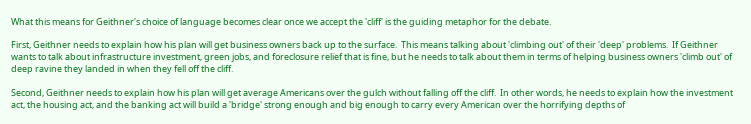What this means for Geithner's choice of language becomes clear once we accept the 'cliff' is the guiding metaphor for the debate.

First, Geithner needs to explain how his plan will get business owners back up to the surface.  This means talking about 'climbing out' of their 'deep' problems.  If Geithner wants to talk about infrastructure investment, green jobs, and foreclosure relief that is fine, but he needs to talk about them in terms of helping business owners 'climb out' of deep ravine they landed in when they fell off the cliff.

Second, Geithner needs to explain how his plan will get average Americans over the gulch without falling off the cliff.  In other words, he needs to explain how the investment act, the housing act, and the banking act will build a 'bridge' strong enough and big enough to carry every American over the horrifying depths of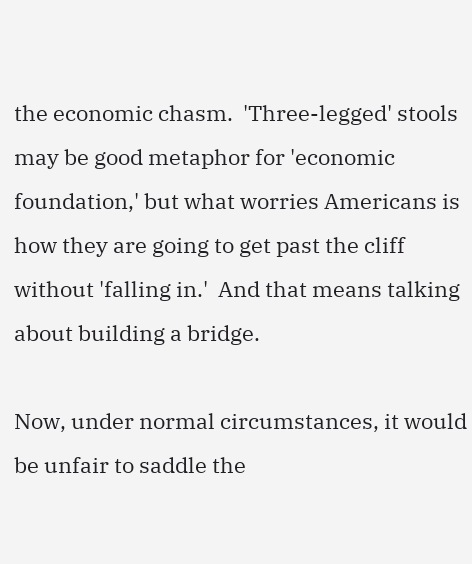the economic chasm.  'Three-legged' stools may be good metaphor for 'economic foundation,' but what worries Americans is how they are going to get past the cliff without 'falling in.'  And that means talking about building a bridge.

Now, under normal circumstances, it would be unfair to saddle the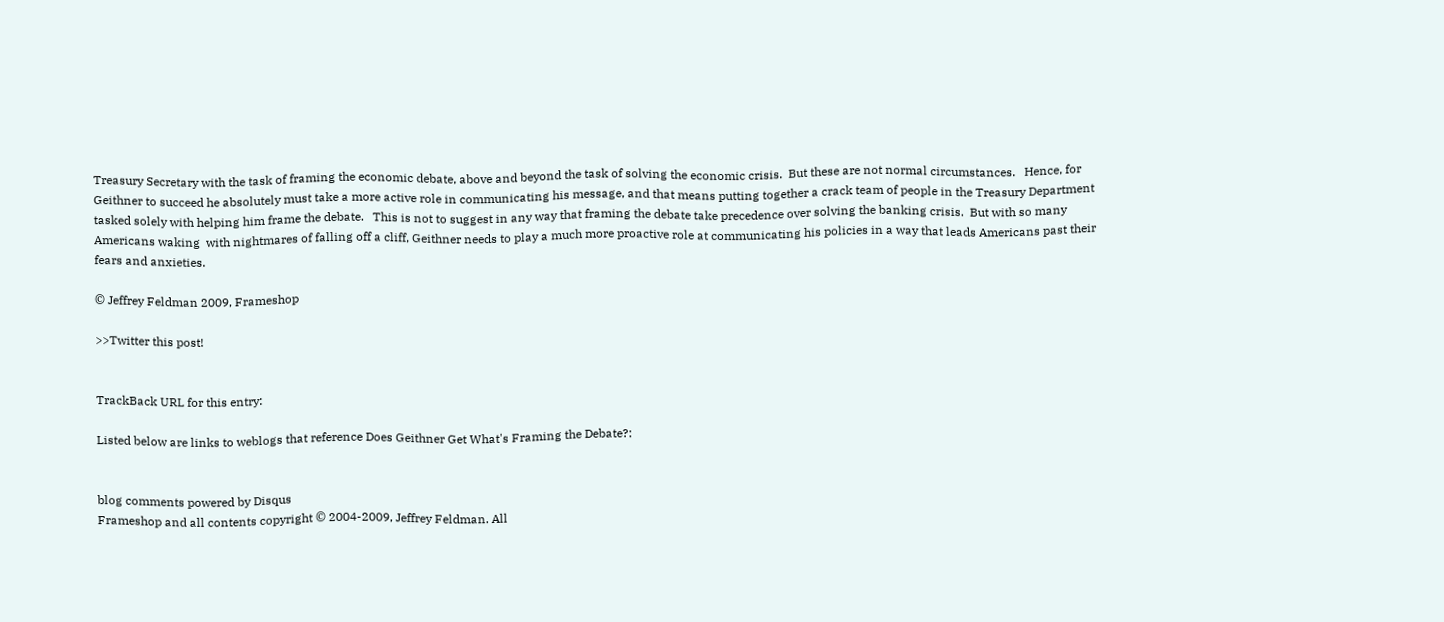Treasury Secretary with the task of framing the economic debate, above and beyond the task of solving the economic crisis.  But these are not normal circumstances.   Hence, for Geithner to succeed he absolutely must take a more active role in communicating his message, and that means putting together a crack team of people in the Treasury Department tasked solely with helping him frame the debate.   This is not to suggest in any way that framing the debate take precedence over solving the banking crisis.  But with so many Americans waking  with nightmares of falling off a cliff, Geithner needs to play a much more proactive role at communicating his policies in a way that leads Americans past their fears and anxieties.

© Jeffrey Feldman 2009, Frameshop

>>Twitter this post!


TrackBack URL for this entry:

Listed below are links to weblogs that reference Does Geithner Get What's Framing the Debate?:


blog comments powered by Disqus
Frameshop and all contents copyright © 2004-2009, Jeffrey Feldman. All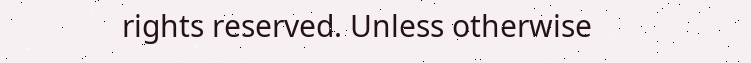rights reserved. Unless otherwise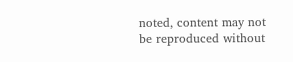noted, content may not be reproduced without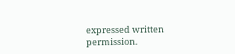expressed written permission.